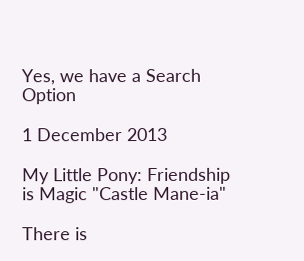Yes, we have a Search Option

1 December 2013

My Little Pony: Friendship is Magic "Castle Mane-ia"

There is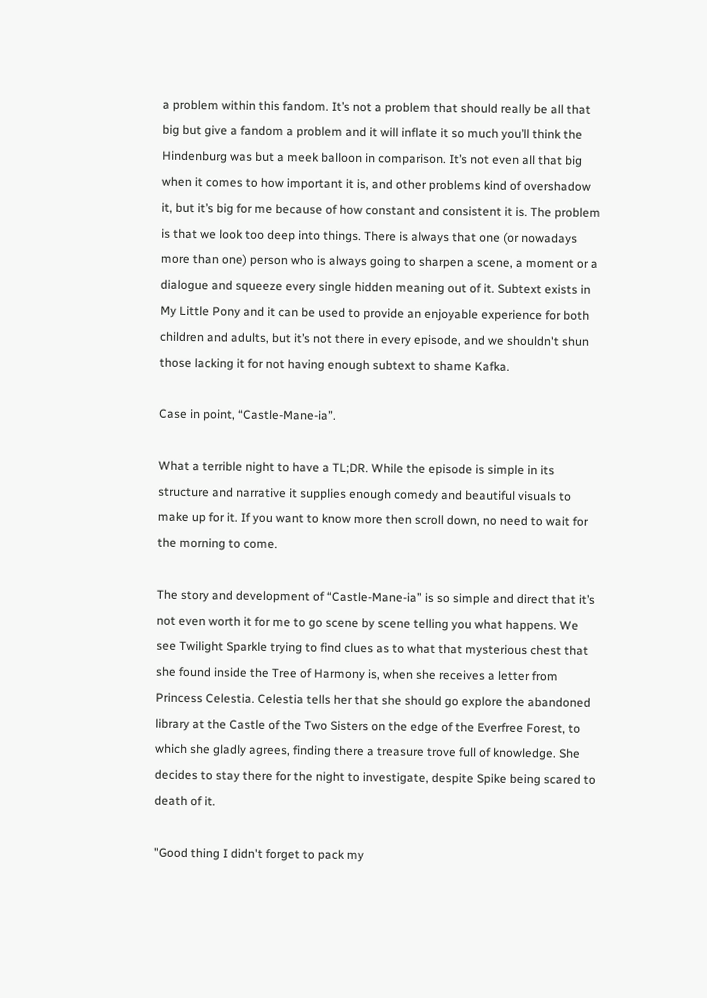a problem within this fandom. It’s not a problem that should really be all that big but give a fandom a problem and it will inflate it so much you’ll think the Hindenburg was but a meek balloon in comparison. It’s not even all that big when it comes to how important it is, and other problems kind of overshadow it, but it’s big for me because of how constant and consistent it is. The problem is that we look too deep into things. There is always that one (or nowadays more than one) person who is always going to sharpen a scene, a moment or a dialogue and squeeze every single hidden meaning out of it. Subtext exists in My Little Pony and it can be used to provide an enjoyable experience for both children and adults, but it’s not there in every episode, and we shouldn't shun those lacking it for not having enough subtext to shame Kafka.

Case in point, “Castle-Mane-ia”.

What a terrible night to have a TL;DR. While the episode is simple in its structure and narrative it supplies enough comedy and beautiful visuals to make up for it. If you want to know more then scroll down, no need to wait for the morning to come.

The story and development of “Castle-Mane-ia” is so simple and direct that it’s not even worth it for me to go scene by scene telling you what happens. We see Twilight Sparkle trying to find clues as to what that mysterious chest that she found inside the Tree of Harmony is, when she receives a letter from Princess Celestia. Celestia tells her that she should go explore the abandoned library at the Castle of the Two Sisters on the edge of the Everfree Forest, to which she gladly agrees, finding there a treasure trove full of knowledge. She decides to stay there for the night to investigate, despite Spike being scared to death of it.

"Good thing I didn't forget to pack my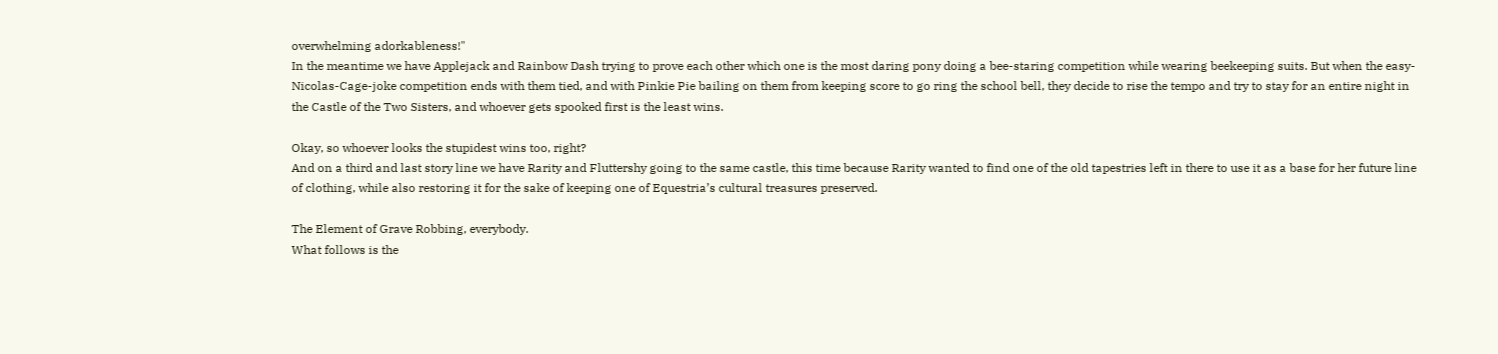overwhelming adorkableness!"
In the meantime we have Applejack and Rainbow Dash trying to prove each other which one is the most daring pony doing a bee-staring competition while wearing beekeeping suits. But when the easy-Nicolas-Cage-joke competition ends with them tied, and with Pinkie Pie bailing on them from keeping score to go ring the school bell, they decide to rise the tempo and try to stay for an entire night in the Castle of the Two Sisters, and whoever gets spooked first is the least wins.

Okay, so whoever looks the stupidest wins too, right?
And on a third and last story line we have Rarity and Fluttershy going to the same castle, this time because Rarity wanted to find one of the old tapestries left in there to use it as a base for her future line of clothing, while also restoring it for the sake of keeping one of Equestria’s cultural treasures preserved.

The Element of Grave Robbing, everybody.
What follows is the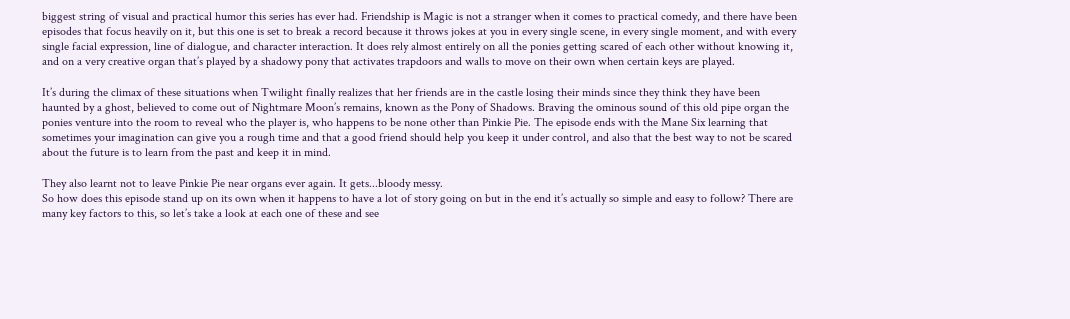biggest string of visual and practical humor this series has ever had. Friendship is Magic is not a stranger when it comes to practical comedy, and there have been episodes that focus heavily on it, but this one is set to break a record because it throws jokes at you in every single scene, in every single moment, and with every single facial expression, line of dialogue, and character interaction. It does rely almost entirely on all the ponies getting scared of each other without knowing it, and on a very creative organ that’s played by a shadowy pony that activates trapdoors and walls to move on their own when certain keys are played.

It’s during the climax of these situations when Twilight finally realizes that her friends are in the castle losing their minds since they think they have been haunted by a ghost, believed to come out of Nightmare Moon’s remains, known as the Pony of Shadows. Braving the ominous sound of this old pipe organ the ponies venture into the room to reveal who the player is, who happens to be none other than Pinkie Pie. The episode ends with the Mane Six learning that sometimes your imagination can give you a rough time and that a good friend should help you keep it under control, and also that the best way to not be scared about the future is to learn from the past and keep it in mind.

They also learnt not to leave Pinkie Pie near organs ever again. It gets...bloody messy.
So how does this episode stand up on its own when it happens to have a lot of story going on but in the end it’s actually so simple and easy to follow? There are many key factors to this, so let’s take a look at each one of these and see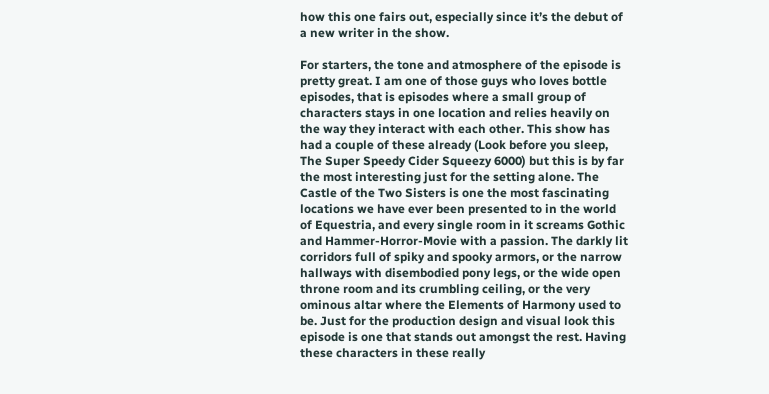how this one fairs out, especially since it’s the debut of a new writer in the show.

For starters, the tone and atmosphere of the episode is pretty great. I am one of those guys who loves bottle episodes, that is episodes where a small group of characters stays in one location and relies heavily on the way they interact with each other. This show has had a couple of these already (Look before you sleep, The Super Speedy Cider Squeezy 6000) but this is by far the most interesting just for the setting alone. The Castle of the Two Sisters is one the most fascinating locations we have ever been presented to in the world of Equestria, and every single room in it screams Gothic and Hammer-Horror-Movie with a passion. The darkly lit corridors full of spiky and spooky armors, or the narrow hallways with disembodied pony legs, or the wide open throne room and its crumbling ceiling, or the very ominous altar where the Elements of Harmony used to be. Just for the production design and visual look this episode is one that stands out amongst the rest. Having these characters in these really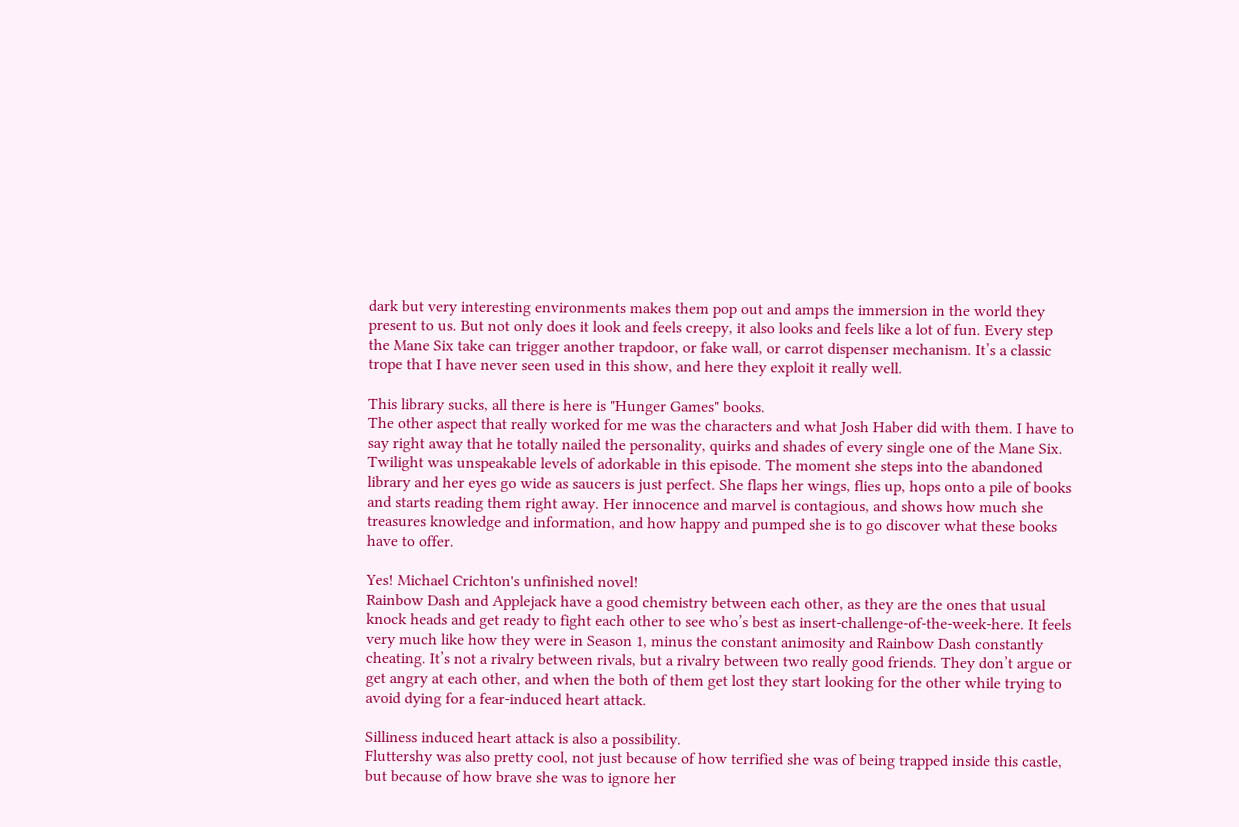dark but very interesting environments makes them pop out and amps the immersion in the world they present to us. But not only does it look and feels creepy, it also looks and feels like a lot of fun. Every step the Mane Six take can trigger another trapdoor, or fake wall, or carrot dispenser mechanism. It’s a classic trope that I have never seen used in this show, and here they exploit it really well.

This library sucks, all there is here is "Hunger Games" books.
The other aspect that really worked for me was the characters and what Josh Haber did with them. I have to say right away that he totally nailed the personality, quirks and shades of every single one of the Mane Six. Twilight was unspeakable levels of adorkable in this episode. The moment she steps into the abandoned library and her eyes go wide as saucers is just perfect. She flaps her wings, flies up, hops onto a pile of books and starts reading them right away. Her innocence and marvel is contagious, and shows how much she treasures knowledge and information, and how happy and pumped she is to go discover what these books have to offer.

Yes! Michael Crichton's unfinished novel!
Rainbow Dash and Applejack have a good chemistry between each other, as they are the ones that usual knock heads and get ready to fight each other to see who’s best as insert-challenge-of-the-week-here. It feels very much like how they were in Season 1, minus the constant animosity and Rainbow Dash constantly cheating. It’s not a rivalry between rivals, but a rivalry between two really good friends. They don’t argue or get angry at each other, and when the both of them get lost they start looking for the other while trying to avoid dying for a fear-induced heart attack.

Silliness induced heart attack is also a possibility.
Fluttershy was also pretty cool, not just because of how terrified she was of being trapped inside this castle, but because of how brave she was to ignore her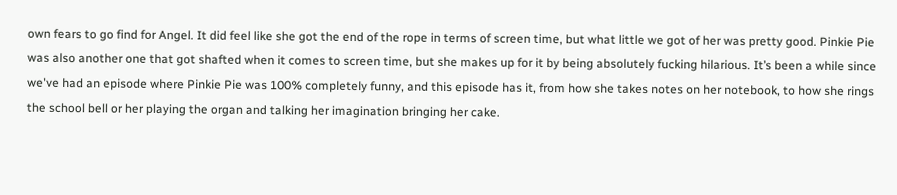own fears to go find for Angel. It did feel like she got the end of the rope in terms of screen time, but what little we got of her was pretty good. Pinkie Pie was also another one that got shafted when it comes to screen time, but she makes up for it by being absolutely fucking hilarious. It’s been a while since we've had an episode where Pinkie Pie was 100% completely funny, and this episode has it, from how she takes notes on her notebook, to how she rings the school bell or her playing the organ and talking her imagination bringing her cake.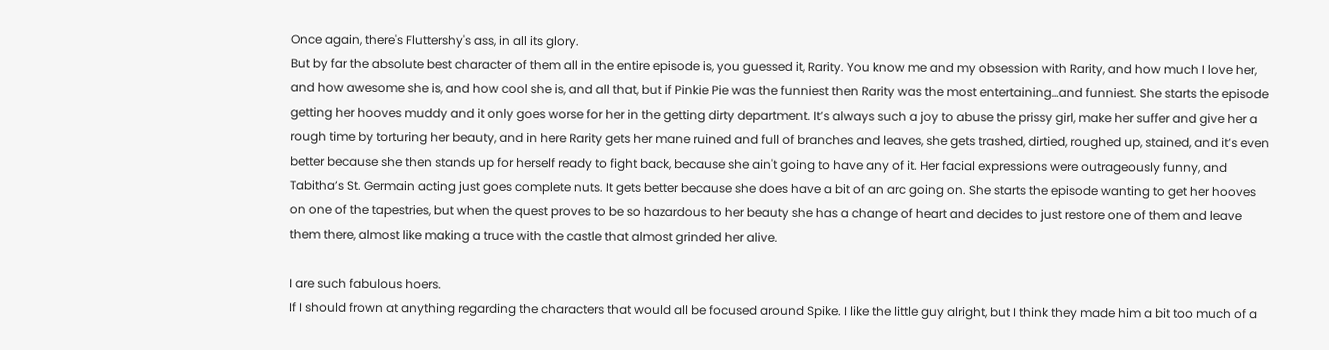Once again, there's Fluttershy's ass, in all its glory.
But by far the absolute best character of them all in the entire episode is, you guessed it, Rarity. You know me and my obsession with Rarity, and how much I love her, and how awesome she is, and how cool she is, and all that, but if Pinkie Pie was the funniest then Rarity was the most entertaining…and funniest. She starts the episode getting her hooves muddy and it only goes worse for her in the getting dirty department. It’s always such a joy to abuse the prissy girl, make her suffer and give her a rough time by torturing her beauty, and in here Rarity gets her mane ruined and full of branches and leaves, she gets trashed, dirtied, roughed up, stained, and it’s even better because she then stands up for herself ready to fight back, because she ain't going to have any of it. Her facial expressions were outrageously funny, and Tabitha’s St. Germain acting just goes complete nuts. It gets better because she does have a bit of an arc going on. She starts the episode wanting to get her hooves on one of the tapestries, but when the quest proves to be so hazardous to her beauty she has a change of heart and decides to just restore one of them and leave them there, almost like making a truce with the castle that almost grinded her alive.

I are such fabulous hoers.
If I should frown at anything regarding the characters that would all be focused around Spike. I like the little guy alright, but I think they made him a bit too much of a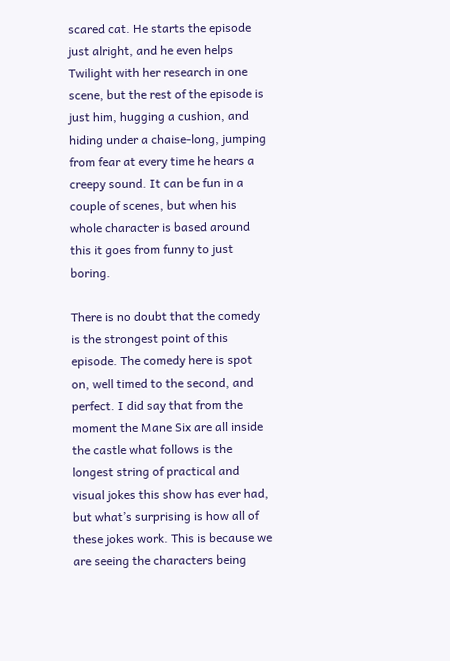scared cat. He starts the episode just alright, and he even helps Twilight with her research in one scene, but the rest of the episode is just him, hugging a cushion, and hiding under a chaise-long, jumping from fear at every time he hears a creepy sound. It can be fun in a couple of scenes, but when his whole character is based around this it goes from funny to just boring.

There is no doubt that the comedy is the strongest point of this episode. The comedy here is spot on, well timed to the second, and perfect. I did say that from the moment the Mane Six are all inside the castle what follows is the longest string of practical and visual jokes this show has ever had, but what’s surprising is how all of these jokes work. This is because we are seeing the characters being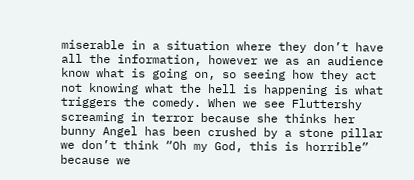miserable in a situation where they don’t have all the information, however we as an audience know what is going on, so seeing how they act not knowing what the hell is happening is what triggers the comedy. When we see Fluttershy screaming in terror because she thinks her bunny Angel has been crushed by a stone pillar we don’t think “Oh my God, this is horrible” because we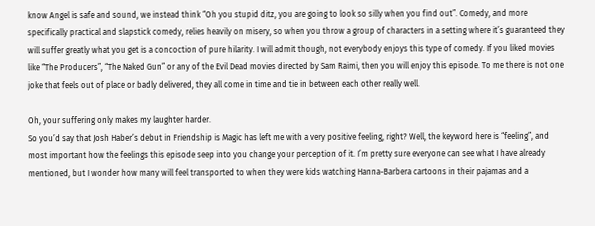know Angel is safe and sound, we instead think “Oh you stupid ditz, you are going to look so silly when you find out”. Comedy, and more specifically practical and slapstick comedy, relies heavily on misery, so when you throw a group of characters in a setting where it’s guaranteed they will suffer greatly what you get is a concoction of pure hilarity. I will admit though, not everybody enjoys this type of comedy. If you liked movies like “The Producers”, “The Naked Gun” or any of the Evil Dead movies directed by Sam Raimi, then you will enjoy this episode. To me there is not one joke that feels out of place or badly delivered, they all come in time and tie in between each other really well.

Oh, your suffering only makes my laughter harder.
So you’d say that Josh Haber’s debut in Friendship is Magic has left me with a very positive feeling, right? Well, the keyword here is “feeling”, and most important how the feelings this episode seep into you change your perception of it. I’m pretty sure everyone can see what I have already mentioned, but I wonder how many will feel transported to when they were kids watching Hanna-Barbera cartoons in their pajamas and a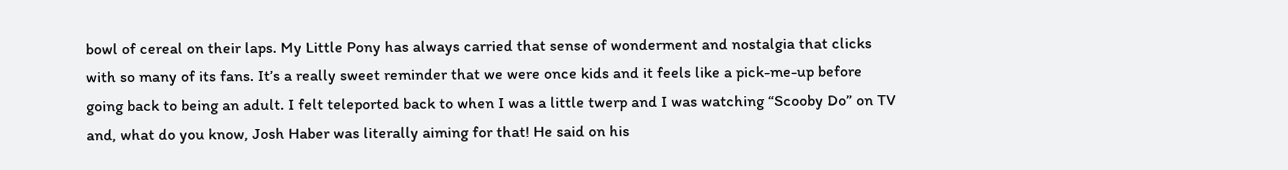bowl of cereal on their laps. My Little Pony has always carried that sense of wonderment and nostalgia that clicks with so many of its fans. It’s a really sweet reminder that we were once kids and it feels like a pick-me-up before going back to being an adult. I felt teleported back to when I was a little twerp and I was watching “Scooby Do” on TV and, what do you know, Josh Haber was literally aiming for that! He said on his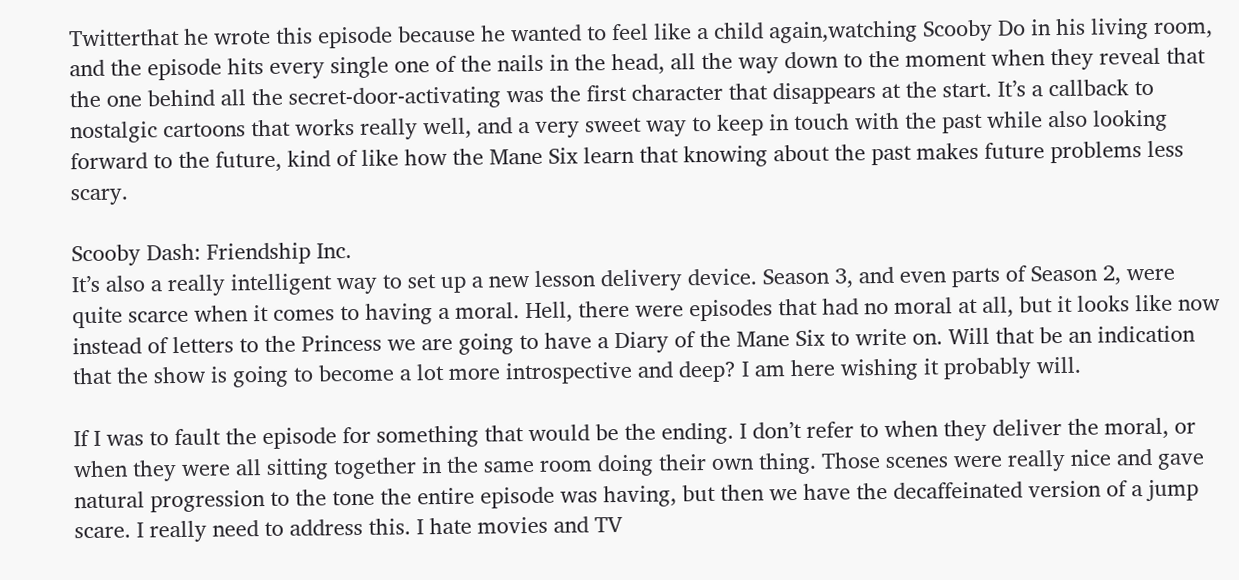Twitterthat he wrote this episode because he wanted to feel like a child again,watching Scooby Do in his living room, and the episode hits every single one of the nails in the head, all the way down to the moment when they reveal that the one behind all the secret-door-activating was the first character that disappears at the start. It’s a callback to nostalgic cartoons that works really well, and a very sweet way to keep in touch with the past while also looking forward to the future, kind of like how the Mane Six learn that knowing about the past makes future problems less scary.

Scooby Dash: Friendship Inc.
It’s also a really intelligent way to set up a new lesson delivery device. Season 3, and even parts of Season 2, were quite scarce when it comes to having a moral. Hell, there were episodes that had no moral at all, but it looks like now instead of letters to the Princess we are going to have a Diary of the Mane Six to write on. Will that be an indication that the show is going to become a lot more introspective and deep? I am here wishing it probably will.

If I was to fault the episode for something that would be the ending. I don’t refer to when they deliver the moral, or when they were all sitting together in the same room doing their own thing. Those scenes were really nice and gave natural progression to the tone the entire episode was having, but then we have the decaffeinated version of a jump scare. I really need to address this. I hate movies and TV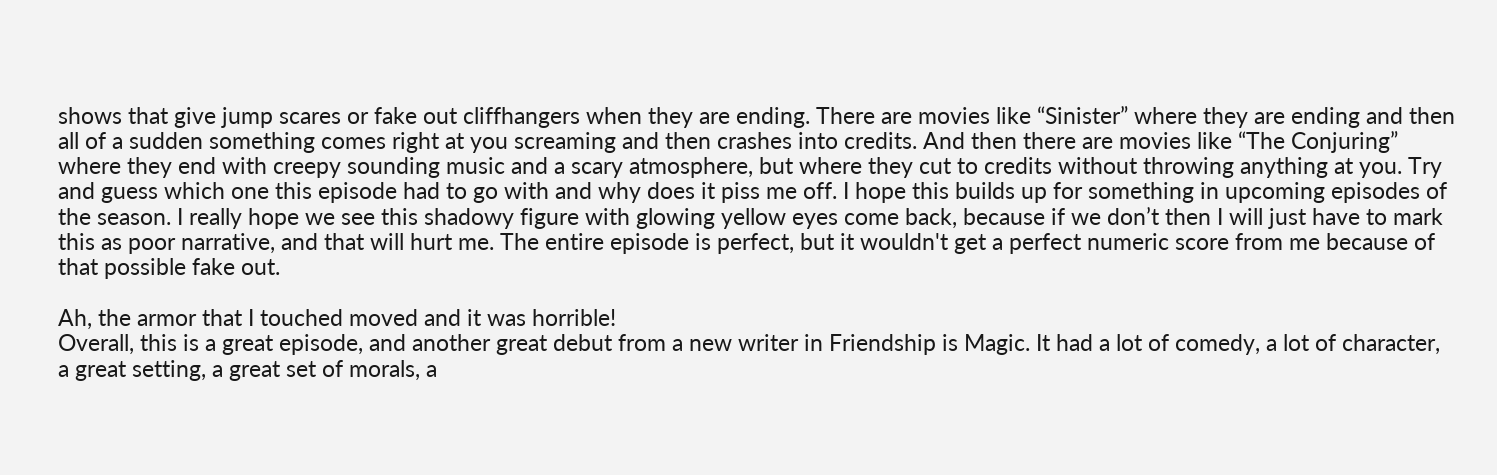shows that give jump scares or fake out cliffhangers when they are ending. There are movies like “Sinister” where they are ending and then all of a sudden something comes right at you screaming and then crashes into credits. And then there are movies like “The Conjuring” where they end with creepy sounding music and a scary atmosphere, but where they cut to credits without throwing anything at you. Try and guess which one this episode had to go with and why does it piss me off. I hope this builds up for something in upcoming episodes of the season. I really hope we see this shadowy figure with glowing yellow eyes come back, because if we don’t then I will just have to mark this as poor narrative, and that will hurt me. The entire episode is perfect, but it wouldn't get a perfect numeric score from me because of that possible fake out.

Ah, the armor that I touched moved and it was horrible!
Overall, this is a great episode, and another great debut from a new writer in Friendship is Magic. It had a lot of comedy, a lot of character, a great setting, a great set of morals, a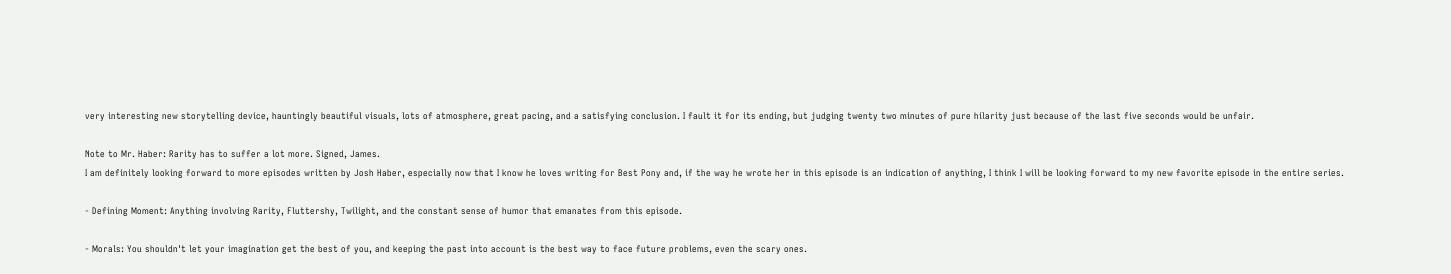very interesting new storytelling device, hauntingly beautiful visuals, lots of atmosphere, great pacing, and a satisfying conclusion. I fault it for its ending, but judging twenty two minutes of pure hilarity just because of the last five seconds would be unfair.

Note to Mr. Haber: Rarity has to suffer a lot more. Signed, James.
I am definitely looking forward to more episodes written by Josh Haber, especially now that I know he loves writing for Best Pony and, if the way he wrote her in this episode is an indication of anything, I think I will be looking forward to my new favorite episode in the entire series.

- Defining Moment: Anything involving Rarity, Fluttershy, Twilight, and the constant sense of humor that emanates from this episode.

- Morals: You shouldn't let your imagination get the best of you, and keeping the past into account is the best way to face future problems, even the scary ones.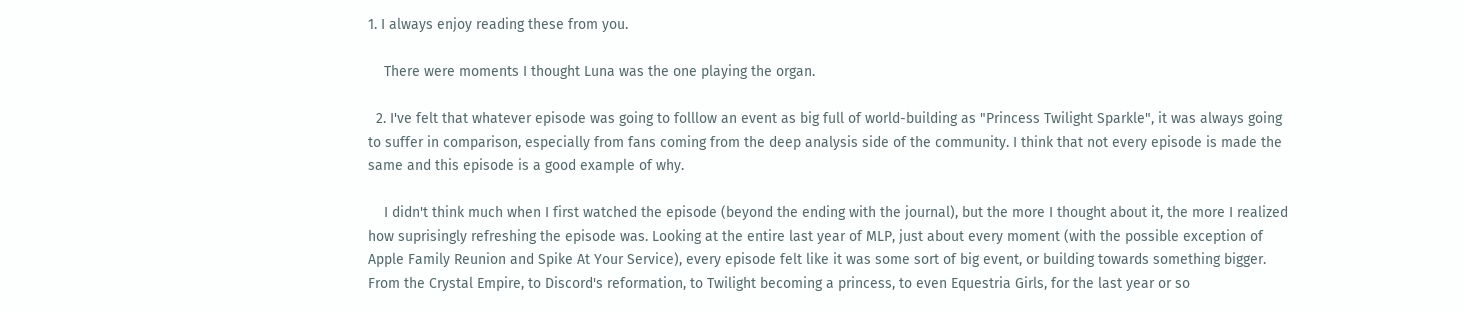1. I always enjoy reading these from you.

    There were moments I thought Luna was the one playing the organ.

  2. I've felt that whatever episode was going to folllow an event as big full of world-building as "Princess Twilight Sparkle", it was always going to suffer in comparison, especially from fans coming from the deep analysis side of the community. I think that not every episode is made the same and this episode is a good example of why.

    I didn't think much when I first watched the episode (beyond the ending with the journal), but the more I thought about it, the more I realized how suprisingly refreshing the episode was. Looking at the entire last year of MLP, just about every moment (with the possible exception of Apple Family Reunion and Spike At Your Service), every episode felt like it was some sort of big event, or building towards something bigger. From the Crystal Empire, to Discord's reformation, to Twilight becoming a princess, to even Equestria Girls, for the last year or so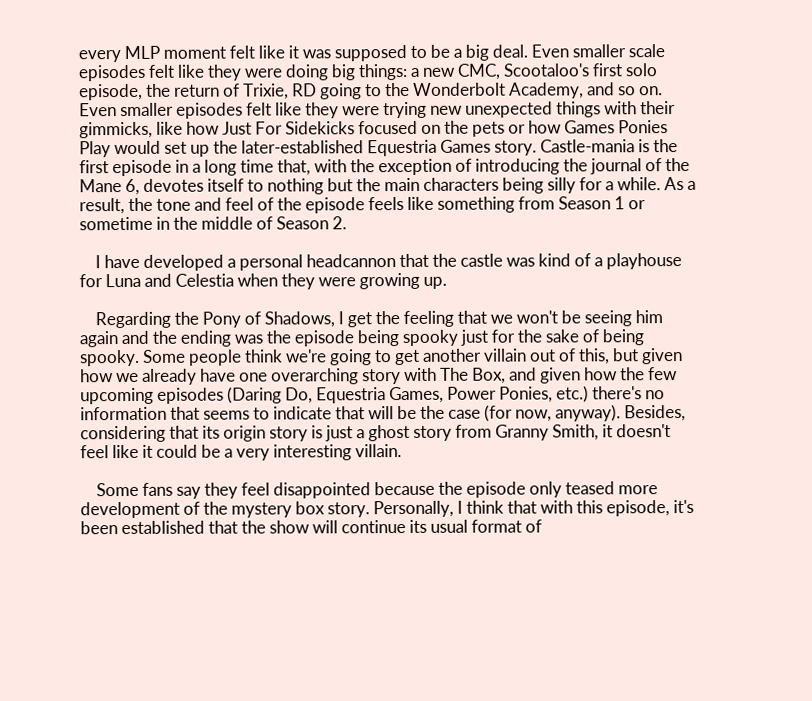every MLP moment felt like it was supposed to be a big deal. Even smaller scale episodes felt like they were doing big things: a new CMC, Scootaloo's first solo episode, the return of Trixie, RD going to the Wonderbolt Academy, and so on. Even smaller episodes felt like they were trying new unexpected things with their gimmicks, like how Just For Sidekicks focused on the pets or how Games Ponies Play would set up the later-established Equestria Games story. Castle-mania is the first episode in a long time that, with the exception of introducing the journal of the Mane 6, devotes itself to nothing but the main characters being silly for a while. As a result, the tone and feel of the episode feels like something from Season 1 or sometime in the middle of Season 2.

    I have developed a personal headcannon that the castle was kind of a playhouse for Luna and Celestia when they were growing up.

    Regarding the Pony of Shadows, I get the feeling that we won't be seeing him again and the ending was the episode being spooky just for the sake of being spooky. Some people think we're going to get another villain out of this, but given how we already have one overarching story with The Box, and given how the few upcoming episodes (Daring Do, Equestria Games, Power Ponies, etc.) there's no information that seems to indicate that will be the case (for now, anyway). Besides, considering that its origin story is just a ghost story from Granny Smith, it doesn't feel like it could be a very interesting villain.

    Some fans say they feel disappointed because the episode only teased more development of the mystery box story. Personally, I think that with this episode, it's been established that the show will continue its usual format of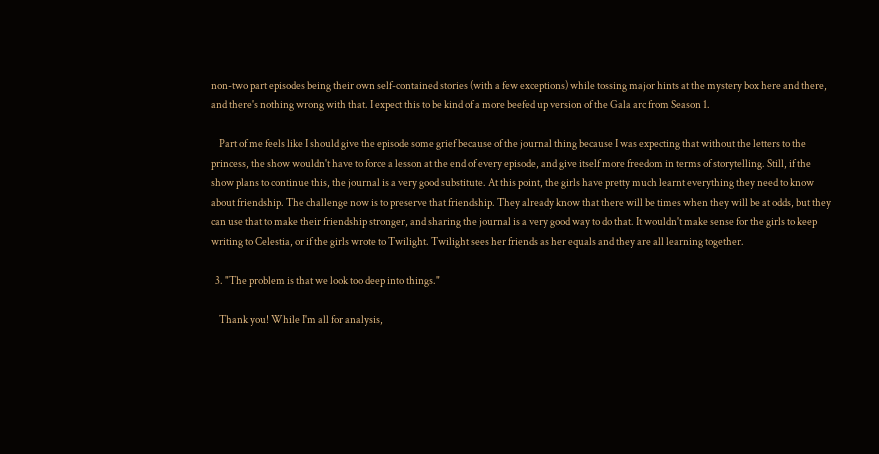non-two part episodes being their own self-contained stories (with a few exceptions) while tossing major hints at the mystery box here and there, and there's nothing wrong with that. I expect this to be kind of a more beefed up version of the Gala arc from Season 1.

    Part of me feels like I should give the episode some grief because of the journal thing because I was expecting that without the letters to the princess, the show wouldn't have to force a lesson at the end of every episode, and give itself more freedom in terms of storytelling. Still, if the show plans to continue this, the journal is a very good substitute. At this point, the girls have pretty much learnt everything they need to know about friendship. The challenge now is to preserve that friendship. They already know that there will be times when they will be at odds, but they can use that to make their friendship stronger, and sharing the journal is a very good way to do that. It wouldn't make sense for the girls to keep writing to Celestia, or if the girls wrote to Twilight. Twilight sees her friends as her equals and they are all learning together.

  3. "The problem is that we look too deep into things."

    Thank you! While I'm all for analysis,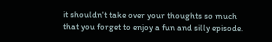it shouldn't take over your thoughts so much that you forget to enjoy a fun and silly episode.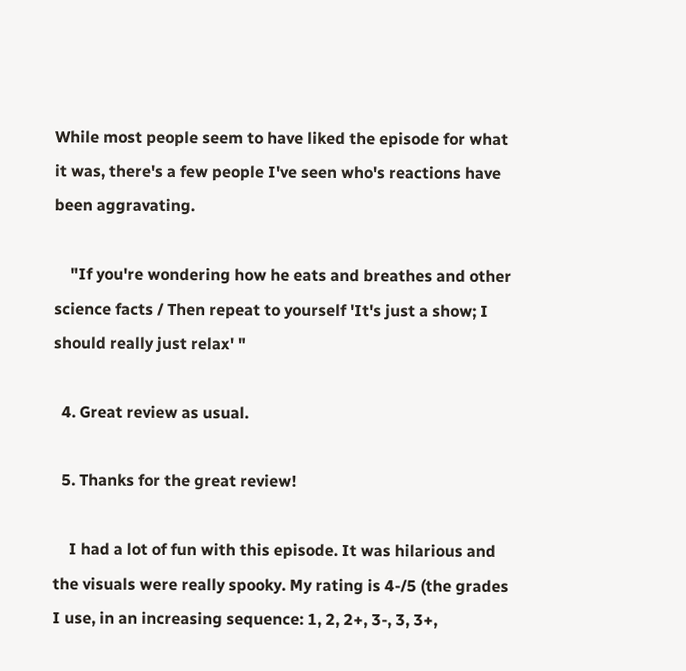While most people seem to have liked the episode for what it was, there's a few people I've seen who's reactions have been aggravating.

    "If you're wondering how he eats and breathes and other science facts / Then repeat to yourself 'It's just a show; I should really just relax' "

  4. Great review as usual.

  5. Thanks for the great review!

    I had a lot of fun with this episode. It was hilarious and the visuals were really spooky. My rating is 4-/5 (the grades I use, in an increasing sequence: 1, 2, 2+, 3-, 3, 3+,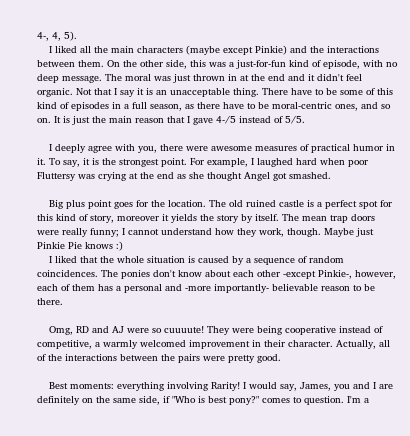4-, 4, 5).
    I liked all the main characters (maybe except Pinkie) and the interactions between them. On the other side, this was a just-for-fun kind of episode, with no deep message. The moral was just thrown in at the end and it didn't feel organic. Not that I say it is an unacceptable thing. There have to be some of this kind of episodes in a full season, as there have to be moral-centric ones, and so on. It is just the main reason that I gave 4-/5 instead of 5/5.

    I deeply agree with you, there were awesome measures of practical humor in it. To say, it is the strongest point. For example, I laughed hard when poor Fluttersy was crying at the end as she thought Angel got smashed.

    Big plus point goes for the location. The old ruined castle is a perfect spot for this kind of story, moreover it yields the story by itself. The mean trap doors were really funny; I cannot understand how they work, though. Maybe just Pinkie Pie knows :)
    I liked that the whole situation is caused by a sequence of random coincidences. The ponies don't know about each other -except Pinkie-, however, each of them has a personal and -more importantly- believable reason to be there.

    Omg, RD and AJ were so cuuuute! They were being cooperative instead of competitive, a warmly welcomed improvement in their character. Actually, all of the interactions between the pairs were pretty good.

    Best moments: everything involving Rarity! I would say, James, you and I are definitely on the same side, if "Who is best pony?" comes to question. I'm a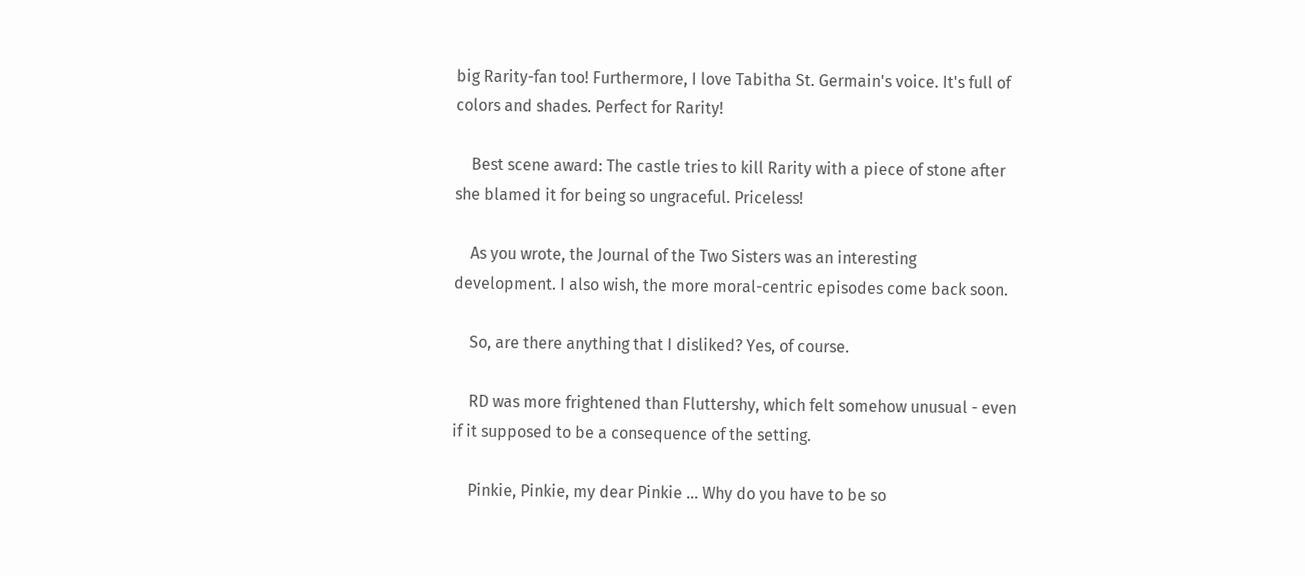big Rarity-fan too! Furthermore, I love Tabitha St. Germain's voice. It's full of colors and shades. Perfect for Rarity!

    Best scene award: The castle tries to kill Rarity with a piece of stone after she blamed it for being so ungraceful. Priceless!

    As you wrote, the Journal of the Two Sisters was an interesting development. I also wish, the more moral-centric episodes come back soon.

    So, are there anything that I disliked? Yes, of course.

    RD was more frightened than Fluttershy, which felt somehow unusual - even if it supposed to be a consequence of the setting.

    Pinkie, Pinkie, my dear Pinkie ... Why do you have to be so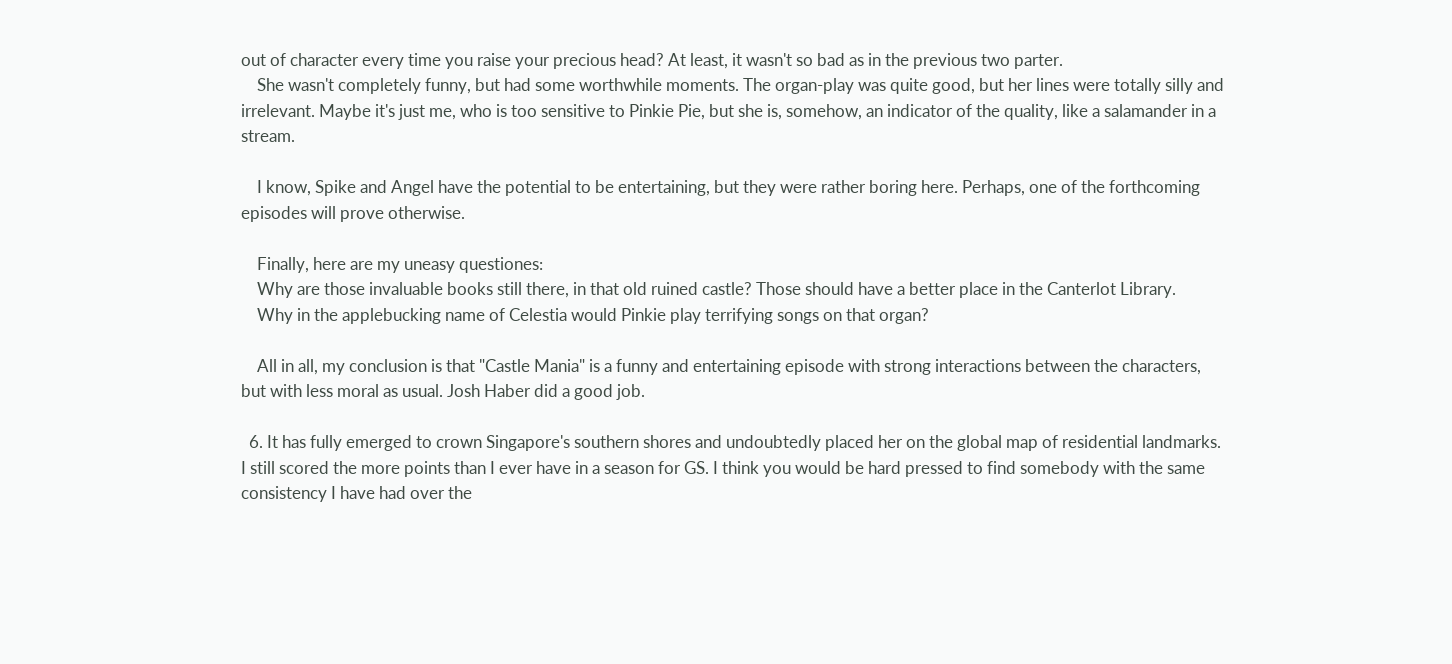out of character every time you raise your precious head? At least, it wasn't so bad as in the previous two parter.
    She wasn't completely funny, but had some worthwhile moments. The organ-play was quite good, but her lines were totally silly and irrelevant. Maybe it's just me, who is too sensitive to Pinkie Pie, but she is, somehow, an indicator of the quality, like a salamander in a stream.

    I know, Spike and Angel have the potential to be entertaining, but they were rather boring here. Perhaps, one of the forthcoming episodes will prove otherwise.

    Finally, here are my uneasy questiones:
    Why are those invaluable books still there, in that old ruined castle? Those should have a better place in the Canterlot Library.
    Why in the applebucking name of Celestia would Pinkie play terrifying songs on that organ?

    All in all, my conclusion is that "Castle Mania" is a funny and entertaining episode with strong interactions between the characters, but with less moral as usual. Josh Haber did a good job.

  6. It has fully emerged to crown Singapore's southern shores and undoubtedly placed her on the global map of residential landmarks. I still scored the more points than I ever have in a season for GS. I think you would be hard pressed to find somebody with the same consistency I have had over the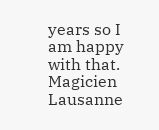years so I am happy with that. Magicien Lausanne